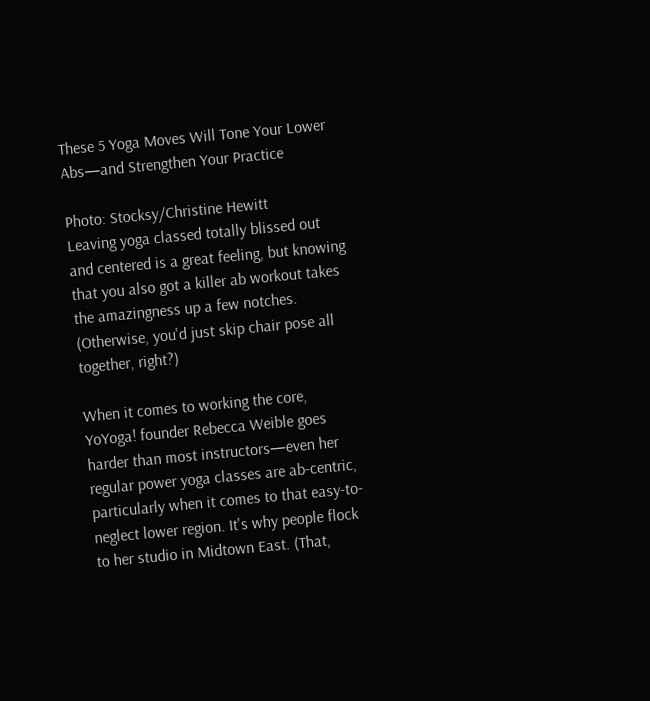These 5 Yoga Moves Will Tone Your Lower Abs—and Strengthen Your Practice

Photo: Stocksy/Christine Hewitt
Leaving yoga classed totally blissed out and centered is a great feeling, but knowing that you also got a killer ab workout takes the amazingness up a few notches. (Otherwise, you'd just skip chair pose all together, right?)

When it comes to working the core, YoYoga! founder Rebecca Weible goes harder than most instructors—even her regular power yoga classes are ab-centric, particularly when it comes to that easy-to-neglect lower region. It's why people flock to her studio in Midtown East. (That,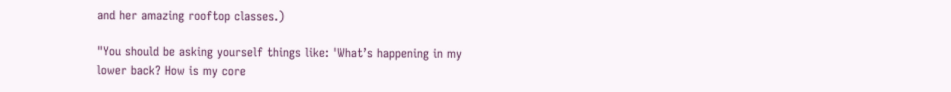and her amazing rooftop classes.)

"You should be asking yourself things like: 'What’s happening in my lower back? How is my core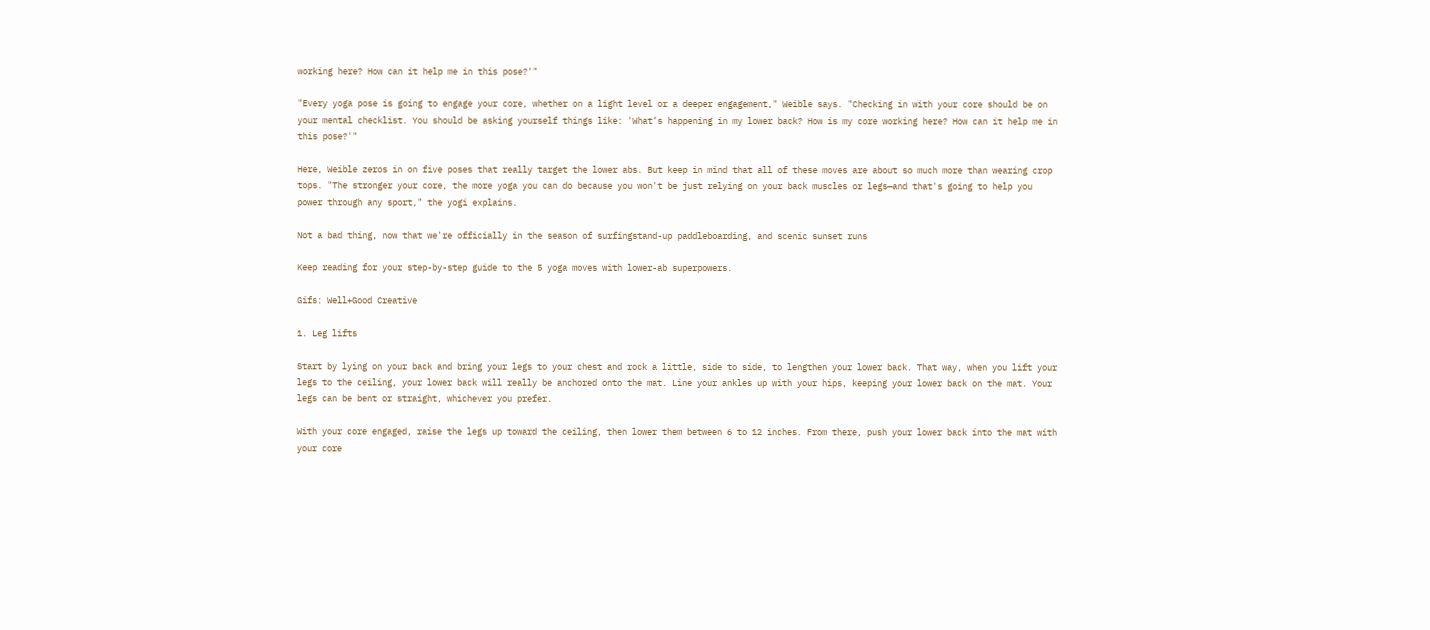working here? How can it help me in this pose?'"

"Every yoga pose is going to engage your core, whether on a light level or a deeper engagement," Weible says. "Checking in with your core should be on your mental checklist. You should be asking yourself things like: 'What’s happening in my lower back? How is my core working here? How can it help me in this pose?'"

Here, Weible zeros in on five poses that really target the lower abs. But keep in mind that all of these moves are about so much more than wearing crop tops. "The stronger your core, the more yoga you can do because you won't be just relying on your back muscles or legs—and that's going to help you power through any sport," the yogi explains.

Not a bad thing, now that we're officially in the season of surfingstand-up paddleboarding, and scenic sunset runs

Keep reading for your step-by-step guide to the 5 yoga moves with lower-ab superpowers.

Gifs: Well+Good Creative

1. Leg lifts

Start by lying on your back and bring your legs to your chest and rock a little, side to side, to lengthen your lower back. That way, when you lift your legs to the ceiling, your lower back will really be anchored onto the mat. Line your ankles up with your hips, keeping your lower back on the mat. Your legs can be bent or straight, whichever you prefer.

With your core engaged, raise the legs up toward the ceiling, then lower them between 6 to 12 inches. From there, push your lower back into the mat with your core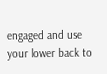engaged and use your lower back to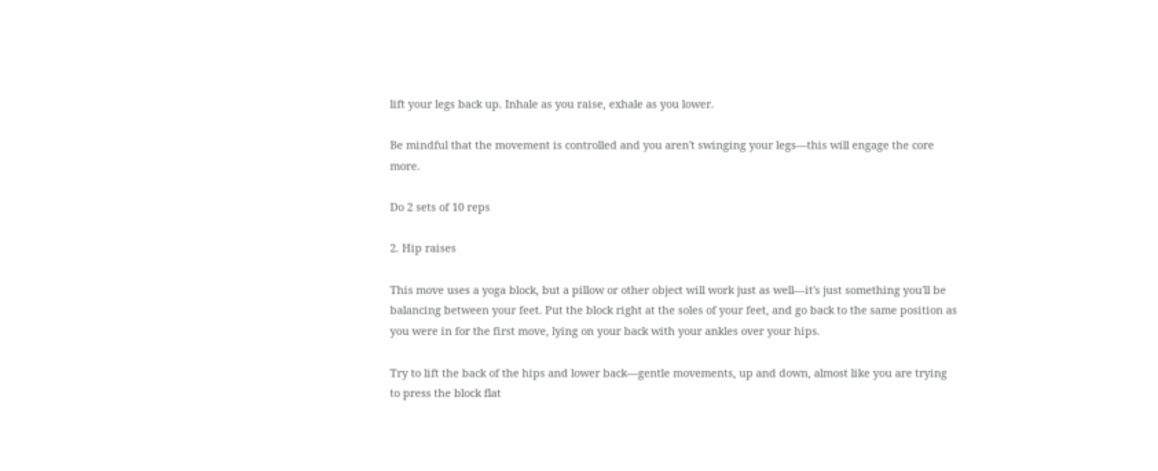lift your legs back up. Inhale as you raise, exhale as you lower.

Be mindful that the movement is controlled and you aren't swinging your legs—this will engage the core more.

Do 2 sets of 10 reps

2. Hip raises

This move uses a yoga block, but a pillow or other object will work just as well—it's just something you'll be balancing between your feet. Put the block right at the soles of your feet, and go back to the same position as you were in for the first move, lying on your back with your ankles over your hips.

Try to lift the back of the hips and lower back—gentle movements, up and down, almost like you are trying to press the block flat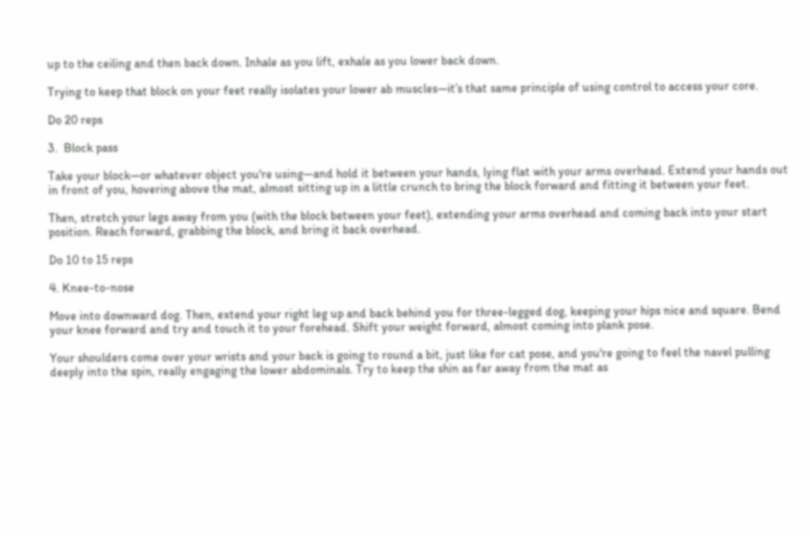up to the ceiling and then back down. Inhale as you lift, exhale as you lower back down.

Trying to keep that block on your feet really isolates your lower ab muscles—it’s that same principle of using control to access your core.

Do 20 reps

3.  Block pass

Take your block—or whatever object you're using—and hold it between your hands, lying flat with your arms overhead. Extend your hands out in front of you, hovering above the mat, almost sitting up in a little crunch to bring the block forward and fitting it between your feet.

Then, stretch your legs away from you (with the block between your feet), extending your arms overhead and coming back into your start position. Reach forward, grabbing the block, and bring it back overhead.

Do 10 to 15 reps

4. Knee-to-nose

Move into downward dog. Then, extend your right leg up and back behind you for three-legged dog, keeping your hips nice and square. Bend your knee forward and try and touch it to your forehead. Shift your weight forward, almost coming into plank pose.

Your shoulders come over your wrists and your back is going to round a bit, just like for cat pose, and you're going to feel the navel pulling deeply into the spin, really engaging the lower abdominals. Try to keep the shin as far away from the mat as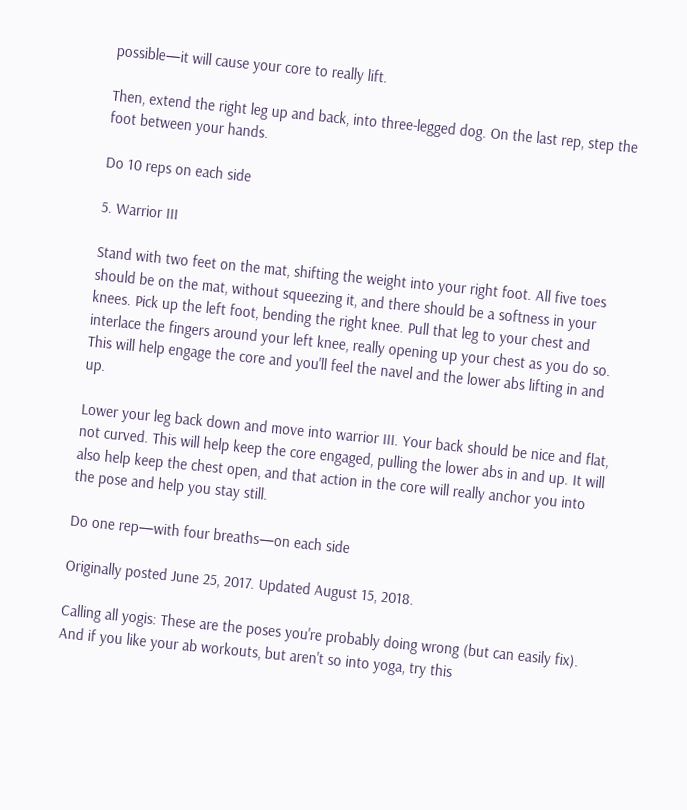possible—it will cause your core to really lift.

Then, extend the right leg up and back, into three-legged dog. On the last rep, step the foot between your hands.

Do 10 reps on each side

5. Warrior III

Stand with two feet on the mat, shifting the weight into your right foot. All five toes should be on the mat, without squeezing it, and there should be a softness in your knees. Pick up the left foot, bending the right knee. Pull that leg to your chest and interlace the fingers around your left knee, really opening up your chest as you do so. This will help engage the core and you'll feel the navel and the lower abs lifting in and up.

Lower your leg back down and move into warrior III. Your back should be nice and flat, not curved. This will help keep the core engaged, pulling the lower abs in and up. It will also help keep the chest open, and that action in the core will really anchor you into the pose and help you stay still.

Do one rep—with four breaths—on each side

Originally posted June 25, 2017. Updated August 15, 2018.

Calling all yogis: These are the poses you're probably doing wrong (but can easily fix). And if you like your ab workouts, but aren't so into yoga, try this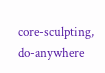core-sculpting, do-anywhere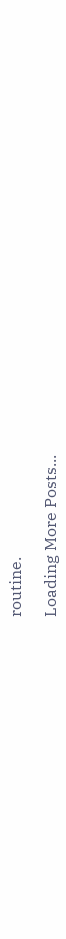routine.

Loading More Posts...